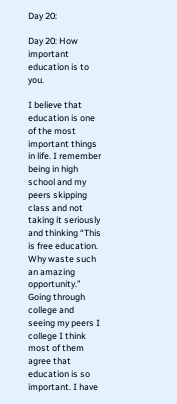Day 20:

Day 20: How important education is to you.

I believe that education is one of the most important things in life. I remember being in high school and my peers skipping class and not taking it seriously and thinking “This is free education. Why waste such an amazing opportunity.” Going through college and seeing my peers I college I think most of them agree that education is so important. I have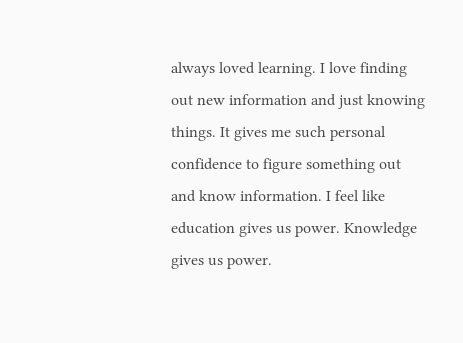always loved learning. I love finding out new information and just knowing things. It gives me such personal confidence to figure something out and know information. I feel like education gives us power. Knowledge gives us power.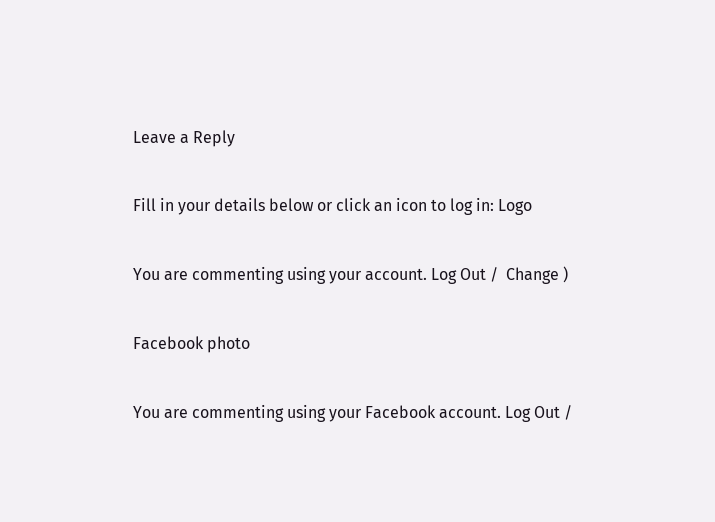Leave a Reply

Fill in your details below or click an icon to log in: Logo

You are commenting using your account. Log Out /  Change )

Facebook photo

You are commenting using your Facebook account. Log Out /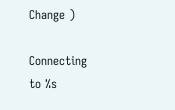Change )

Connecting to %s